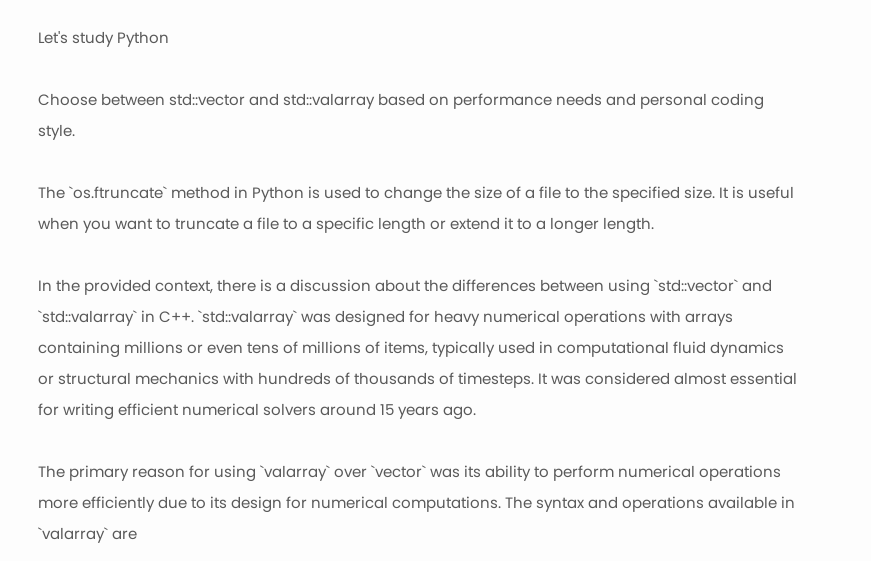Let's study Python

Choose between std::vector and std::valarray based on performance needs and personal coding style.

The `os.ftruncate` method in Python is used to change the size of a file to the specified size. It is useful when you want to truncate a file to a specific length or extend it to a longer length.

In the provided context, there is a discussion about the differences between using `std::vector` and `std::valarray` in C++. `std::valarray` was designed for heavy numerical operations with arrays containing millions or even tens of millions of items, typically used in computational fluid dynamics or structural mechanics with hundreds of thousands of timesteps. It was considered almost essential for writing efficient numerical solvers around 15 years ago.

The primary reason for using `valarray` over `vector` was its ability to perform numerical operations more efficiently due to its design for numerical computations. The syntax and operations available in `valarray` are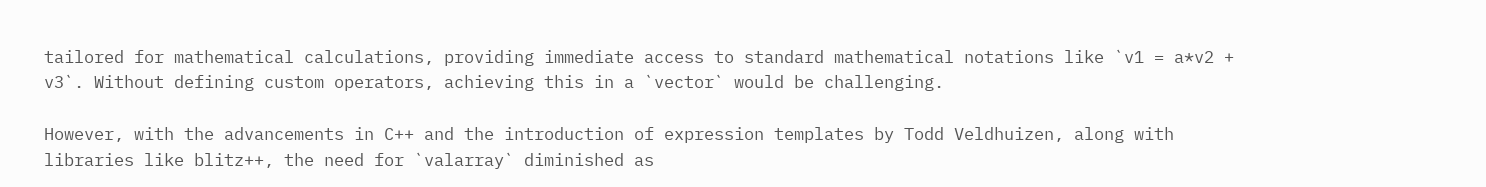tailored for mathematical calculations, providing immediate access to standard mathematical notations like `v1 = a*v2 + v3`. Without defining custom operators, achieving this in a `vector` would be challenging.

However, with the advancements in C++ and the introduction of expression templates by Todd Veldhuizen, along with libraries like blitz++, the need for `valarray` diminished as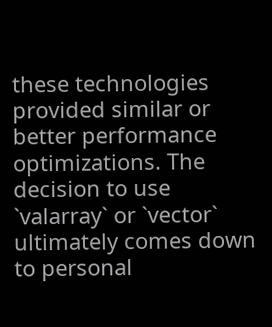these technologies provided similar or better performance optimizations. The decision to use `valarray` or `vector` ultimately comes down to personal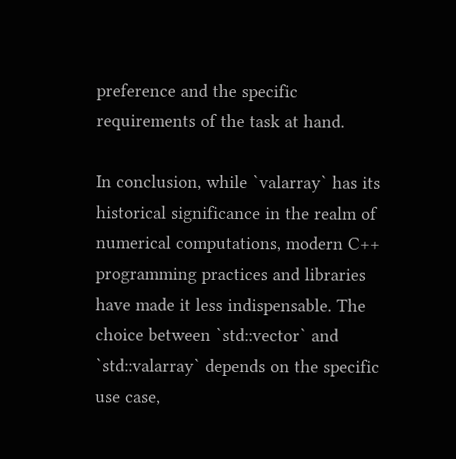preference and the specific requirements of the task at hand.

In conclusion, while `valarray` has its historical significance in the realm of numerical computations, modern C++ programming practices and libraries have made it less indispensable. The choice between `std::vector` and `std::valarray` depends on the specific use case,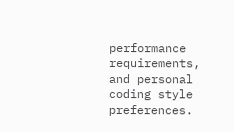performance requirements, and personal coding style preferences.